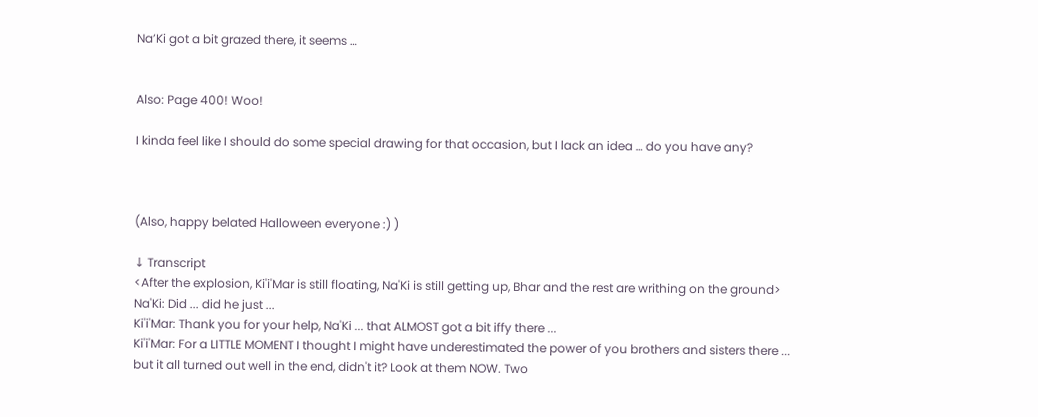Na’Ki got a bit grazed there, it seems …


Also: Page 400! Woo!

I kinda feel like I should do some special drawing for that occasion, but I lack an idea … do you have any?



(Also, happy belated Halloween everyone :) )

↓ Transcript
<After the explosion, Ki'i'Mar is still floating, Na'Ki is still getting up, Bhar and the rest are writhing on the ground>
Na'Ki: Did ... did he just ...
Ki'i'Mar: Thank you for your help, Na'Ki ... that ALMOST got a bit iffy there ...
Ki'i'Mar: For a LITTLE MOMENT I thought I might have underestimated the power of you brothers and sisters there ... but it all turned out well in the end, didn't it? Look at them NOW. Two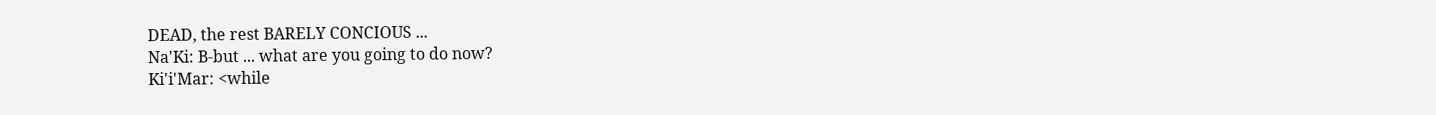DEAD, the rest BARELY CONCIOUS ...
Na'Ki: B-but ... what are you going to do now?
Ki'i'Mar: <while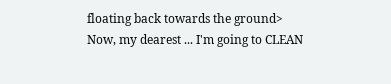floating back towards the ground> Now, my dearest ... I'm going to CLEAN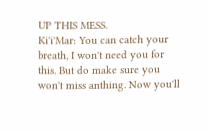UP THIS MESS.
Ki'i'Mar: You can catch your breath, I won't need you for this. But do make sure you won't miss anthing. Now you'll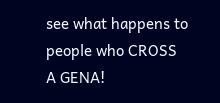see what happens to people who CROSS A GENA!